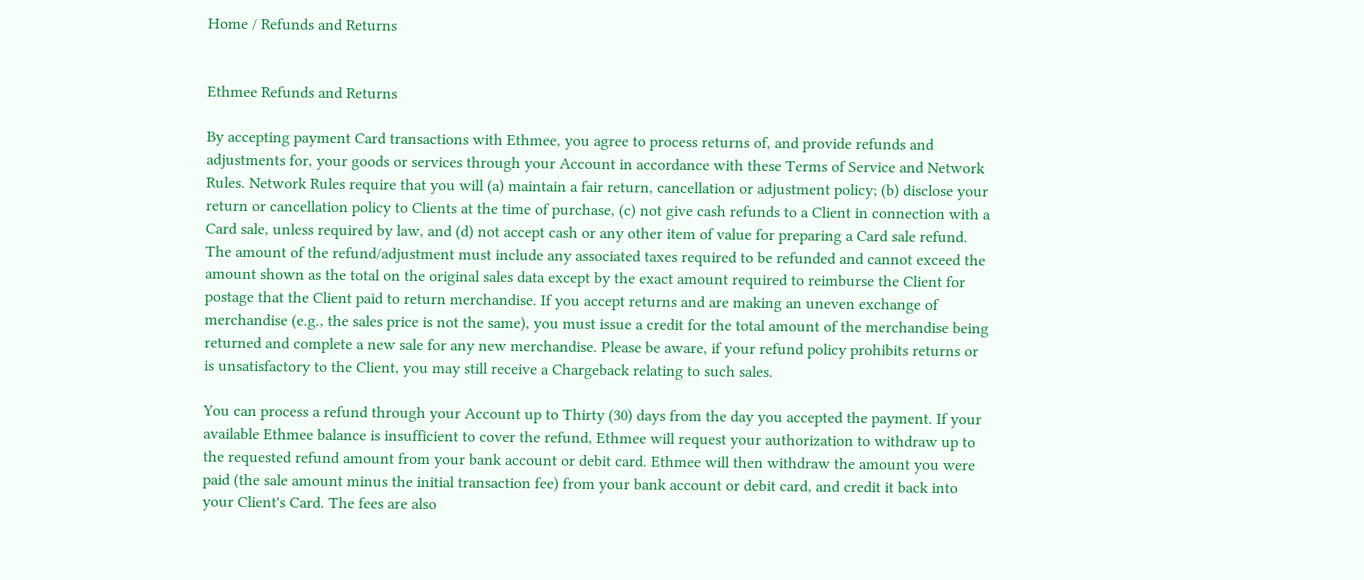Home / Refunds and Returns


Ethmee Refunds and Returns

By accepting payment Card transactions with Ethmee, you agree to process returns of, and provide refunds and adjustments for, your goods or services through your Account in accordance with these Terms of Service and Network Rules. Network Rules require that you will (a) maintain a fair return, cancellation or adjustment policy; (b) disclose your return or cancellation policy to Clients at the time of purchase, (c) not give cash refunds to a Client in connection with a Card sale, unless required by law, and (d) not accept cash or any other item of value for preparing a Card sale refund. The amount of the refund/adjustment must include any associated taxes required to be refunded and cannot exceed the amount shown as the total on the original sales data except by the exact amount required to reimburse the Client for postage that the Client paid to return merchandise. If you accept returns and are making an uneven exchange of merchandise (e.g., the sales price is not the same), you must issue a credit for the total amount of the merchandise being returned and complete a new sale for any new merchandise. Please be aware, if your refund policy prohibits returns or is unsatisfactory to the Client, you may still receive a Chargeback relating to such sales.

You can process a refund through your Account up to Thirty (30) days from the day you accepted the payment. If your available Ethmee balance is insufficient to cover the refund, Ethmee will request your authorization to withdraw up to the requested refund amount from your bank account or debit card. Ethmee will then withdraw the amount you were paid (the sale amount minus the initial transaction fee) from your bank account or debit card, and credit it back into your Client's Card. The fees are also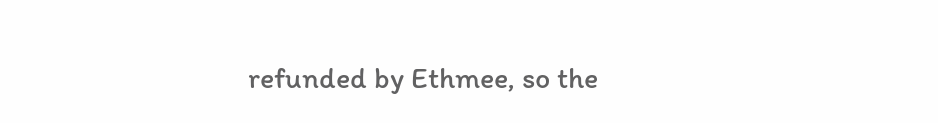refunded by Ethmee, so the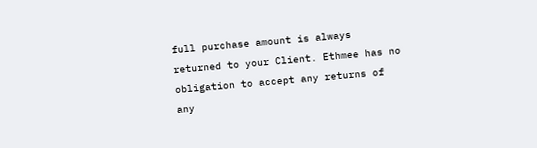full purchase amount is always returned to your Client. Ethmee has no obligation to accept any returns of any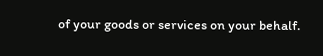of your goods or services on your behalf.